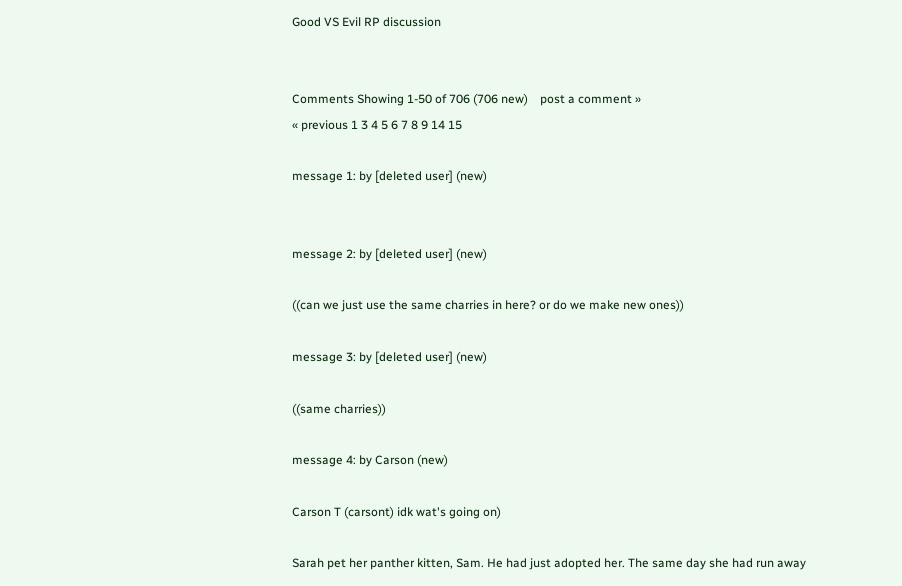Good VS Evil RP discussion


Comments Showing 1-50 of 706 (706 new)    post a comment »
« previous 1 3 4 5 6 7 8 9 14 15

message 1: by [deleted user] (new)


message 2: by [deleted user] (new)

((can we just use the same charries in here? or do we make new ones))

message 3: by [deleted user] (new)

((same charries))

message 4: by Carson (new)

Carson T (carsont) idk wat's going on)

Sarah pet her panther kitten, Sam. He had just adopted her. The same day she had run away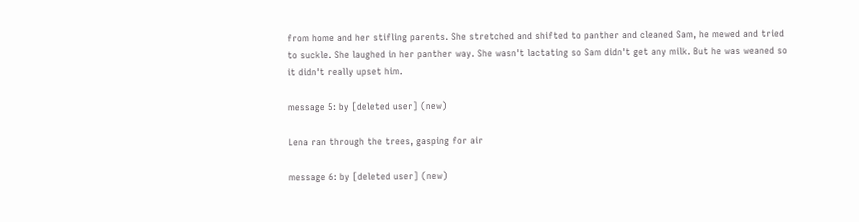from home and her stifling parents. She stretched and shifted to panther and cleaned Sam, he mewed and tried to suckle. She laughed in her panther way. She wasn't lactating so Sam didn't get any milk. But he was weaned so it didn't really upset him.

message 5: by [deleted user] (new)

Lena ran through the trees, gasping for air

message 6: by [deleted user] (new)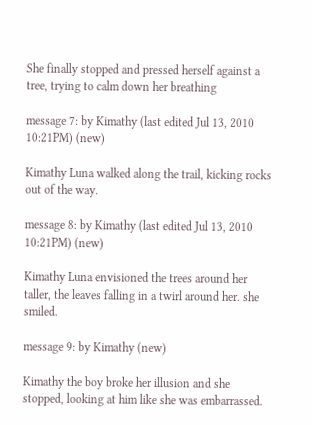She finally stopped and pressed herself against a tree, trying to calm down her breathing

message 7: by Kimathy (last edited Jul 13, 2010 10:21PM) (new)

Kimathy Luna walked along the trail, kicking rocks out of the way.

message 8: by Kimathy (last edited Jul 13, 2010 10:21PM) (new)

Kimathy Luna envisioned the trees around her taller, the leaves falling in a twirl around her. she smiled.

message 9: by Kimathy (new)

Kimathy the boy broke her illusion and she stopped, looking at him like she was embarrassed.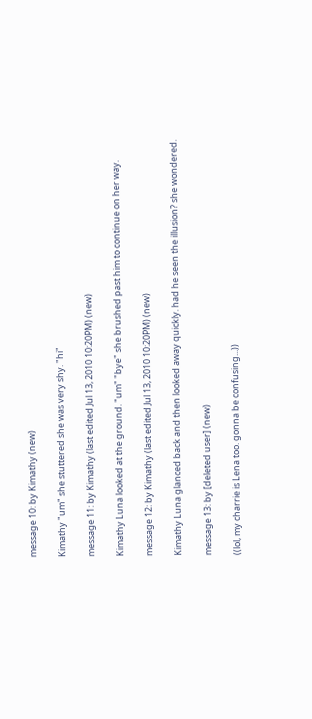message 10: by Kimathy (new)

Kimathy "um" she stuttered she was very shy. "hi"

message 11: by Kimathy (last edited Jul 13, 2010 10:20PM) (new)

Kimathy Luna looked at the ground. "um" "bye" she brushed past him to continue on her way.

message 12: by Kimathy (last edited Jul 13, 2010 10:20PM) (new)

Kimathy Luna glanced back and then looked away quickly. had he seen the illusion? she wondered.

message 13: by [deleted user] (new)

((lol, my charrie is Lena too. gonna be confusing...))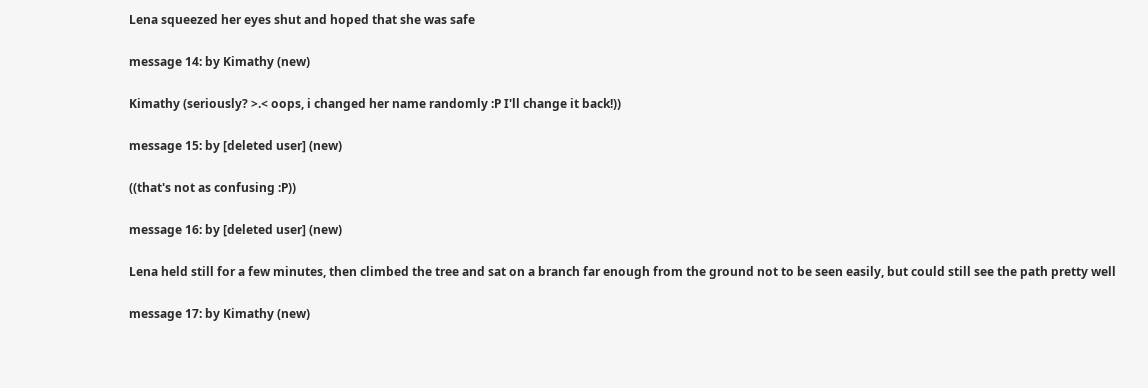Lena squeezed her eyes shut and hoped that she was safe

message 14: by Kimathy (new)

Kimathy (seriously? >.< oops, i changed her name randomly :P I'll change it back!))

message 15: by [deleted user] (new)

((that's not as confusing :P))

message 16: by [deleted user] (new)

Lena held still for a few minutes, then climbed the tree and sat on a branch far enough from the ground not to be seen easily, but could still see the path pretty well

message 17: by Kimathy (new)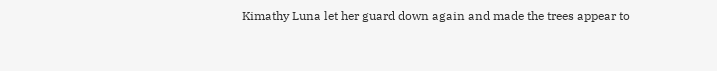Kimathy Luna let her guard down again and made the trees appear to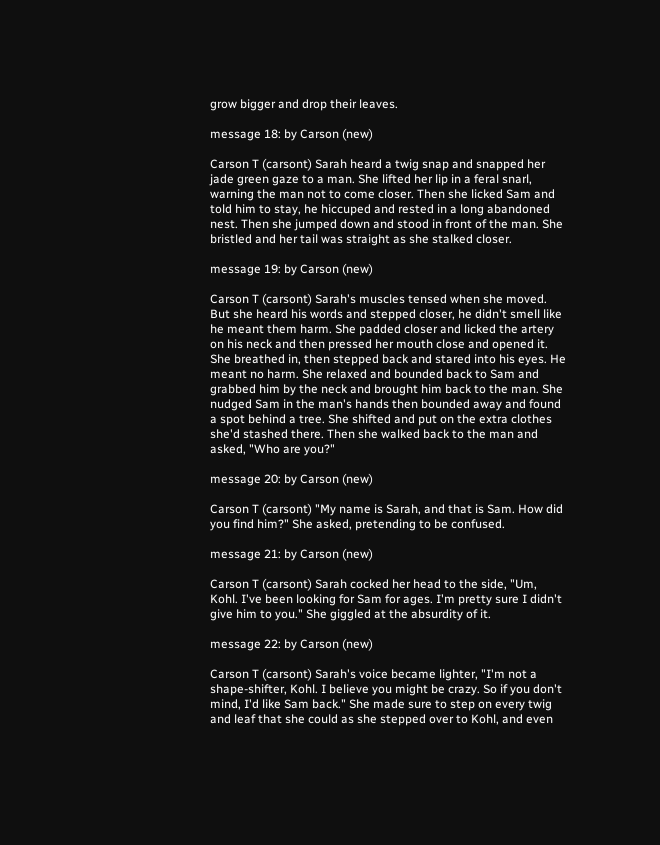grow bigger and drop their leaves.

message 18: by Carson (new)

Carson T (carsont) Sarah heard a twig snap and snapped her jade green gaze to a man. She lifted her lip in a feral snarl, warning the man not to come closer. Then she licked Sam and told him to stay, he hiccuped and rested in a long abandoned nest. Then she jumped down and stood in front of the man. She bristled and her tail was straight as she stalked closer.

message 19: by Carson (new)

Carson T (carsont) Sarah's muscles tensed when she moved. But she heard his words and stepped closer, he didn't smell like he meant them harm. She padded closer and licked the artery on his neck and then pressed her mouth close and opened it. She breathed in, then stepped back and stared into his eyes. He meant no harm. She relaxed and bounded back to Sam and grabbed him by the neck and brought him back to the man. She nudged Sam in the man's hands then bounded away and found a spot behind a tree. She shifted and put on the extra clothes she'd stashed there. Then she walked back to the man and asked, "Who are you?"

message 20: by Carson (new)

Carson T (carsont) "My name is Sarah, and that is Sam. How did you find him?" She asked, pretending to be confused.

message 21: by Carson (new)

Carson T (carsont) Sarah cocked her head to the side, "Um, Kohl. I've been looking for Sam for ages. I'm pretty sure I didn't give him to you." She giggled at the absurdity of it.

message 22: by Carson (new)

Carson T (carsont) Sarah's voice became lighter, "I'm not a shape-shifter, Kohl. I believe you might be crazy. So if you don't mind, I'd like Sam back." She made sure to step on every twig and leaf that she could as she stepped over to Kohl, and even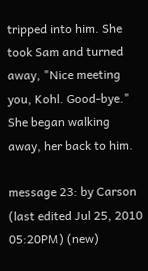tripped into him. She took Sam and turned away, "Nice meeting you, Kohl. Good-bye." She began walking away, her back to him.

message 23: by Carson (last edited Jul 25, 2010 05:20PM) (new)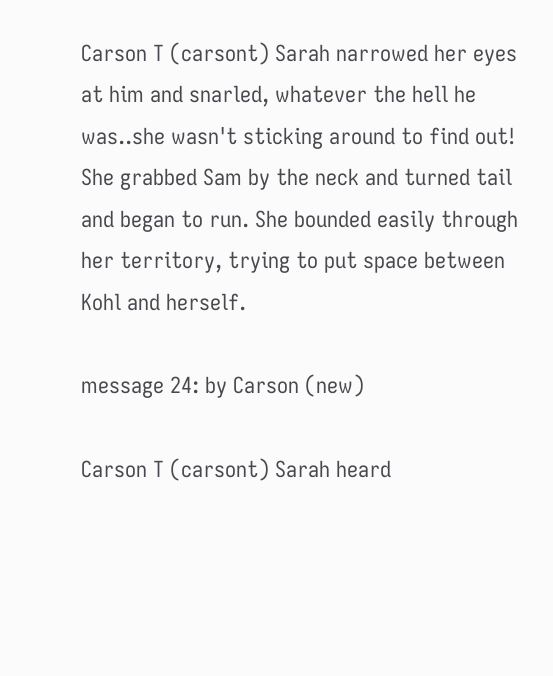Carson T (carsont) Sarah narrowed her eyes at him and snarled, whatever the hell he was..she wasn't sticking around to find out! She grabbed Sam by the neck and turned tail and began to run. She bounded easily through her territory, trying to put space between Kohl and herself.

message 24: by Carson (new)

Carson T (carsont) Sarah heard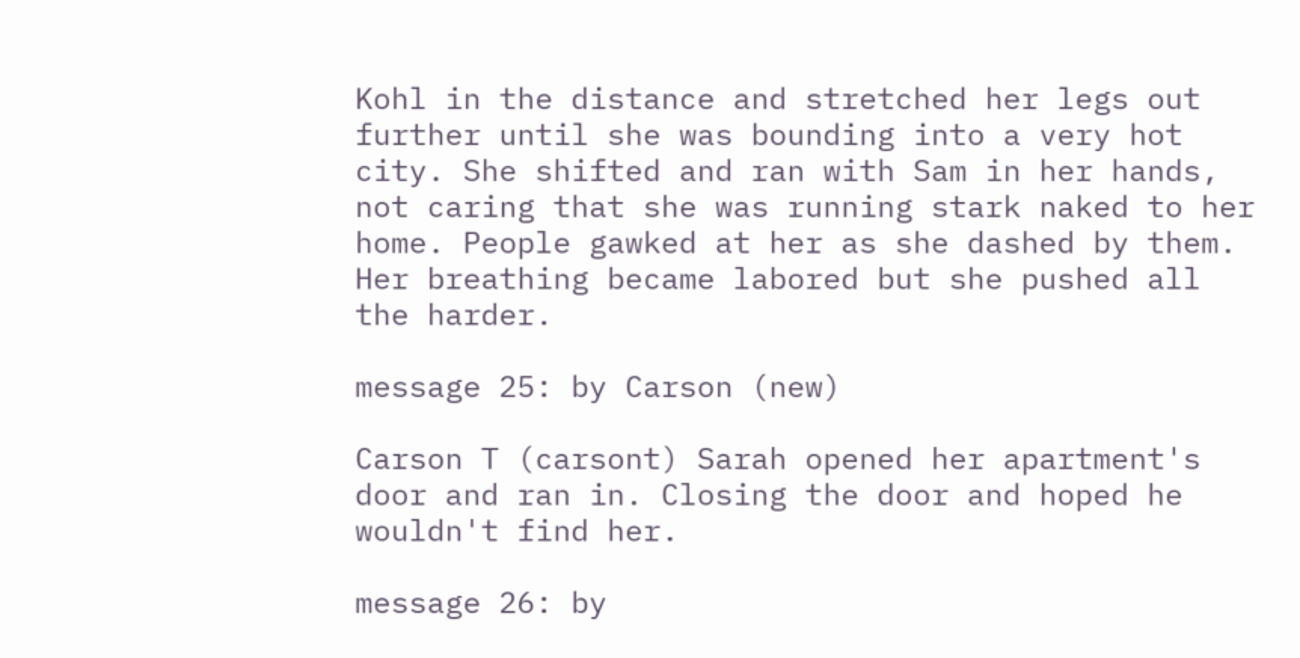Kohl in the distance and stretched her legs out further until she was bounding into a very hot city. She shifted and ran with Sam in her hands, not caring that she was running stark naked to her home. People gawked at her as she dashed by them. Her breathing became labored but she pushed all the harder.

message 25: by Carson (new)

Carson T (carsont) Sarah opened her apartment's door and ran in. Closing the door and hoped he wouldn't find her.

message 26: by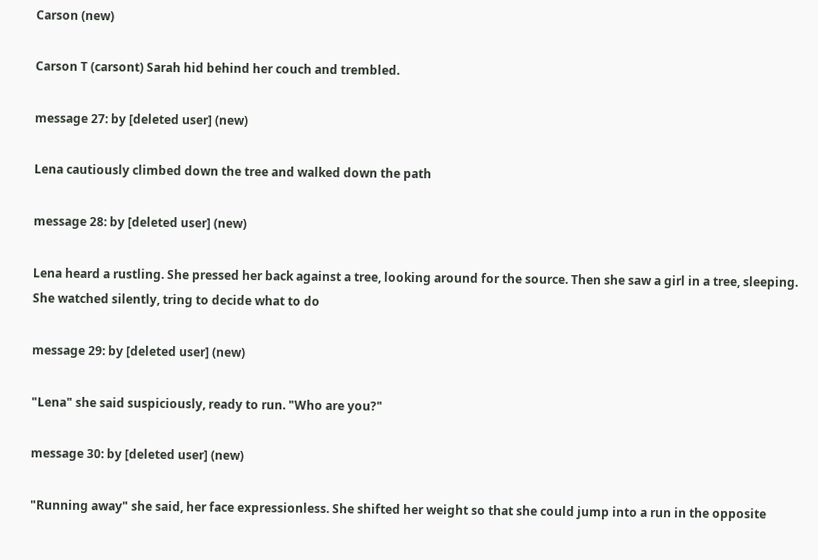Carson (new)

Carson T (carsont) Sarah hid behind her couch and trembled.

message 27: by [deleted user] (new)

Lena cautiously climbed down the tree and walked down the path

message 28: by [deleted user] (new)

Lena heard a rustling. She pressed her back against a tree, looking around for the source. Then she saw a girl in a tree, sleeping. She watched silently, tring to decide what to do

message 29: by [deleted user] (new)

"Lena" she said suspiciously, ready to run. "Who are you?"

message 30: by [deleted user] (new)

"Running away" she said, her face expressionless. She shifted her weight so that she could jump into a run in the opposite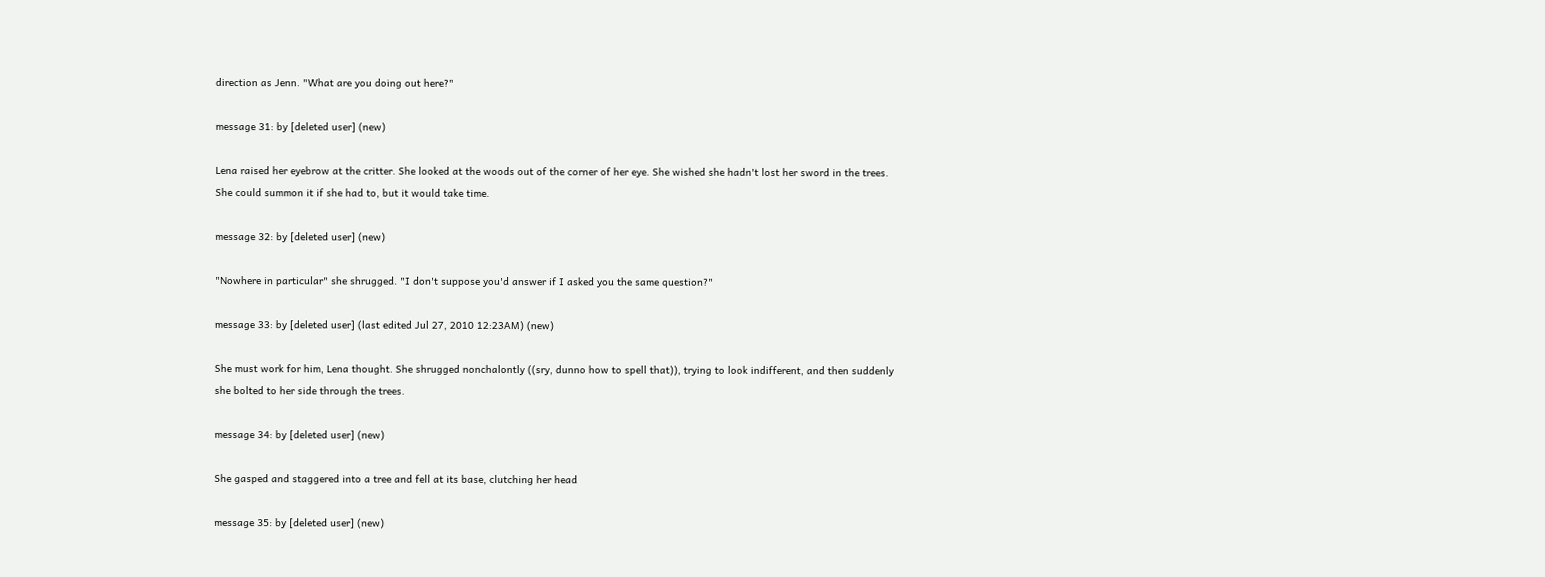direction as Jenn. "What are you doing out here?"

message 31: by [deleted user] (new)

Lena raised her eyebrow at the critter. She looked at the woods out of the corner of her eye. She wished she hadn't lost her sword in the trees. She could summon it if she had to, but it would take time.

message 32: by [deleted user] (new)

"Nowhere in particular" she shrugged. "I don't suppose you'd answer if I asked you the same question?"

message 33: by [deleted user] (last edited Jul 27, 2010 12:23AM) (new)

She must work for him, Lena thought. She shrugged nonchalontly ((sry, dunno how to spell that)), trying to look indifferent, and then suddenly she bolted to her side through the trees.

message 34: by [deleted user] (new)

She gasped and staggered into a tree and fell at its base, clutching her head

message 35: by [deleted user] (new)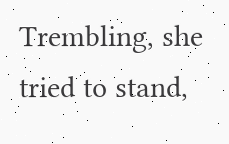Trembling, she tried to stand,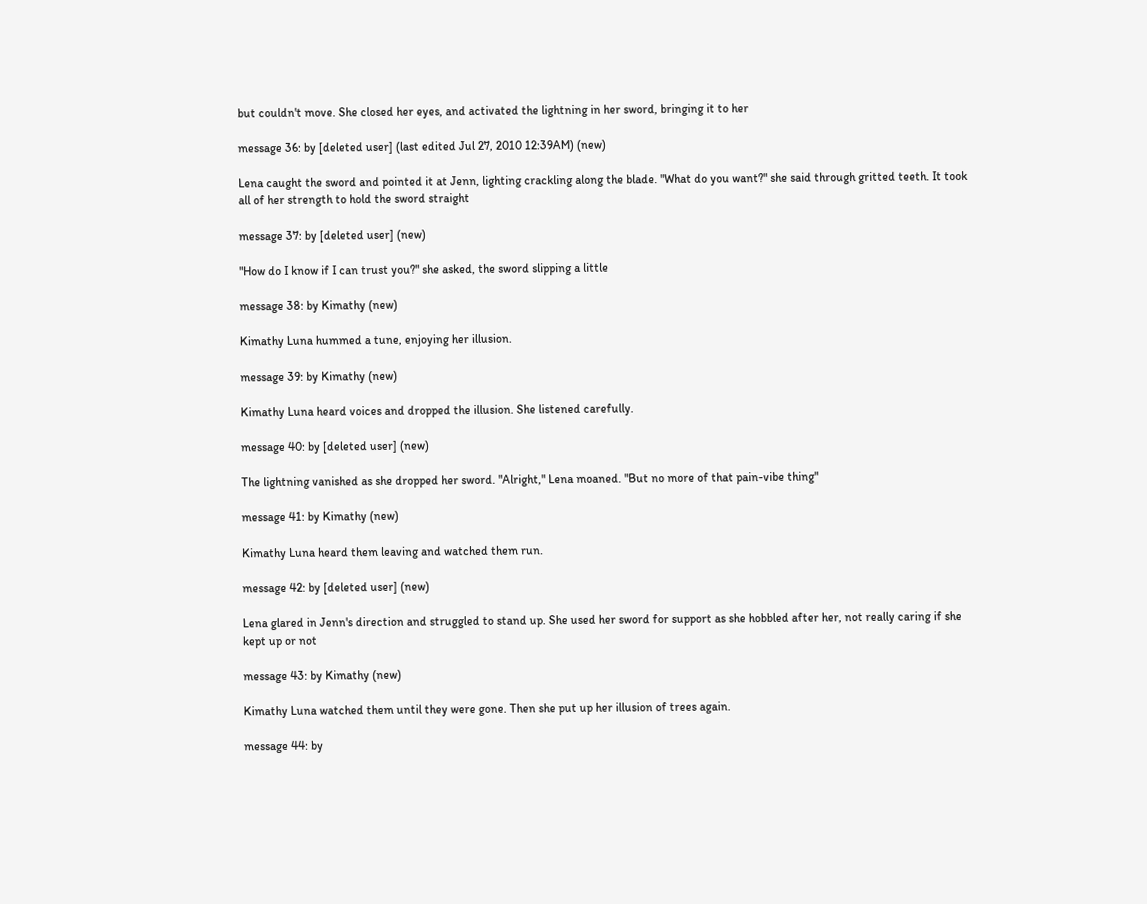but couldn't move. She closed her eyes, and activated the lightning in her sword, bringing it to her

message 36: by [deleted user] (last edited Jul 27, 2010 12:39AM) (new)

Lena caught the sword and pointed it at Jenn, lighting crackling along the blade. "What do you want?" she said through gritted teeth. It took all of her strength to hold the sword straight

message 37: by [deleted user] (new)

"How do I know if I can trust you?" she asked, the sword slipping a little

message 38: by Kimathy (new)

Kimathy Luna hummed a tune, enjoying her illusion.

message 39: by Kimathy (new)

Kimathy Luna heard voices and dropped the illusion. She listened carefully.

message 40: by [deleted user] (new)

The lightning vanished as she dropped her sword. "Alright," Lena moaned. "But no more of that pain-vibe thing"

message 41: by Kimathy (new)

Kimathy Luna heard them leaving and watched them run.

message 42: by [deleted user] (new)

Lena glared in Jenn's direction and struggled to stand up. She used her sword for support as she hobbled after her, not really caring if she kept up or not

message 43: by Kimathy (new)

Kimathy Luna watched them until they were gone. Then she put up her illusion of trees again.

message 44: by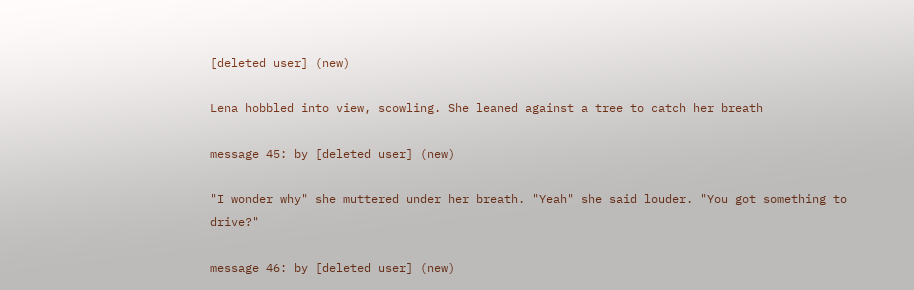[deleted user] (new)

Lena hobbled into view, scowling. She leaned against a tree to catch her breath

message 45: by [deleted user] (new)

"I wonder why" she muttered under her breath. "Yeah" she said louder. "You got something to drive?"

message 46: by [deleted user] (new)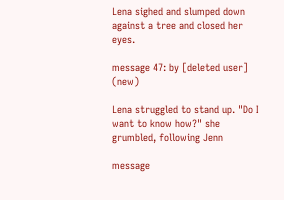Lena sighed and slumped down against a tree and closed her eyes.

message 47: by [deleted user] (new)

Lena struggled to stand up. "Do I want to know how?" she grumbled, following Jenn

message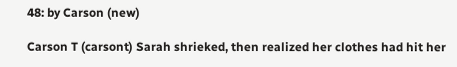48: by Carson (new)

Carson T (carsont) Sarah shrieked, then realized her clothes had hit her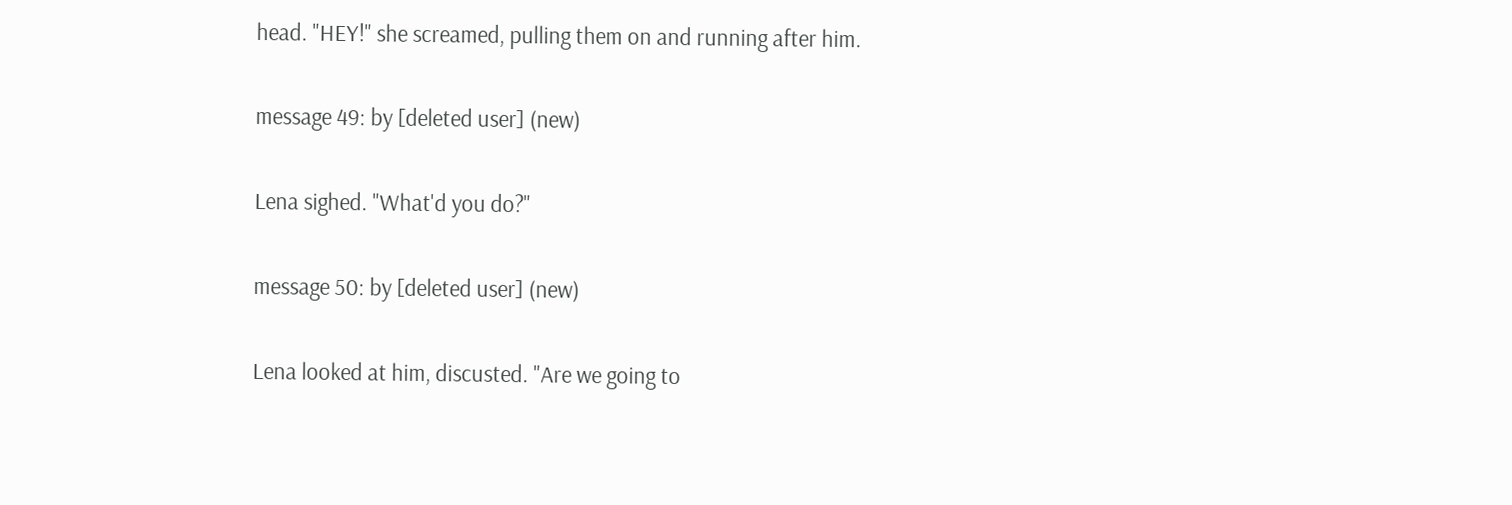head. "HEY!" she screamed, pulling them on and running after him.

message 49: by [deleted user] (new)

Lena sighed. "What'd you do?"

message 50: by [deleted user] (new)

Lena looked at him, discusted. "Are we going to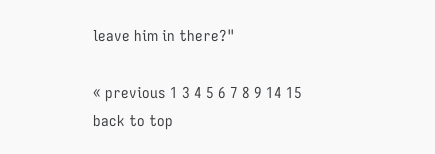leave him in there?"

« previous 1 3 4 5 6 7 8 9 14 15
back to top